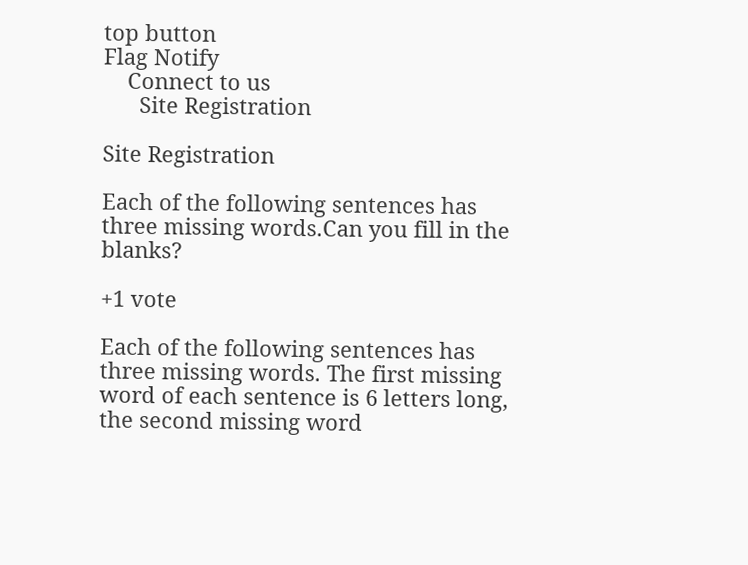top button
Flag Notify
    Connect to us
      Site Registration

Site Registration

Each of the following sentences has three missing words.Can you fill in the blanks?

+1 vote

Each of the following sentences has three missing words. The first missing word of each sentence is 6 letters long, the second missing word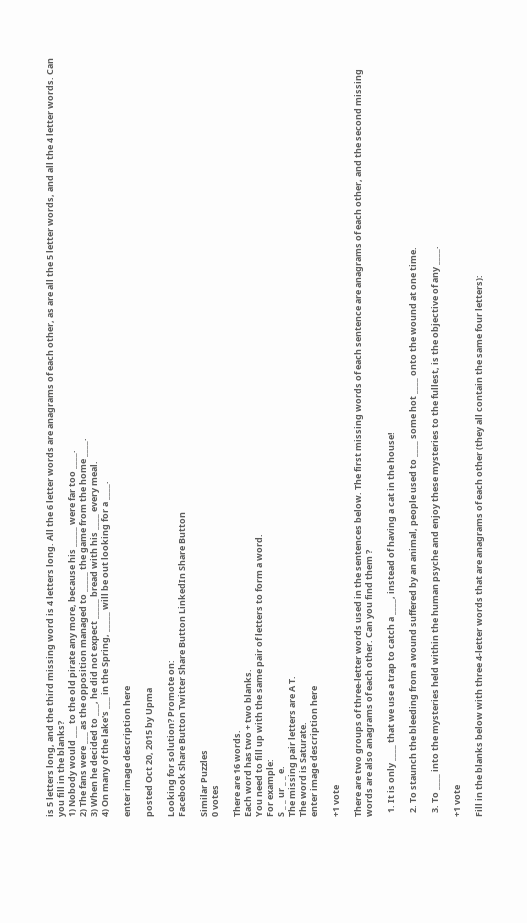is 5 letters long, and the third missing word is 4 letters long. All the 6 letter words are anagrams of each other, as are all the 5 letter words, and all the 4 letter words. Can you fill in the blanks?
1) Nobody would ___ to the old pirate any more, because his _____ were far too ____.
2) The fans were ___ as the opposition managed to _____ the game from the home ____.
3) When he decided to ___, he did not expect _____ bread with his ____ every meal.
4) On many of the lake's ___ in the Spring, _____ will be out looking for a ____.

enter image description here

posted Oct 20, 2015 by Upma

Looking for solution? Promote on:
Facebook Share Button Twitter Share Button LinkedIn Share Button

Similar Puzzles
0 votes

There are 16 words.
Each word has two + two blanks.
You need to fill up with the same pair of letters to form a word.
For example:
S _ _ ur _ _ e.
The missing pair letters are A T.
The word is Saturate.
enter image description here

+1 vote

There are two groups of three-letter words used in the sentences below. The first missing words of each sentence are anagrams of each other, and the second missing words are also anagrams of each other. Can you find them ?

  1. It is only ____ that we use a trap to catch a ____, instead of having a cat in the house!

  2. To staunch the bleeding from a wound suffered by an animal, people used to ____ some hot ____ onto the wound at one time.

  3. To ____ into the mysteries held within the human psyche and enjoy these mysteries to the fullest, is the objective of any ____.

+1 vote

Fill in the blanks below with three 4-letter words that are anagrams of each other (they all contain the same four letters):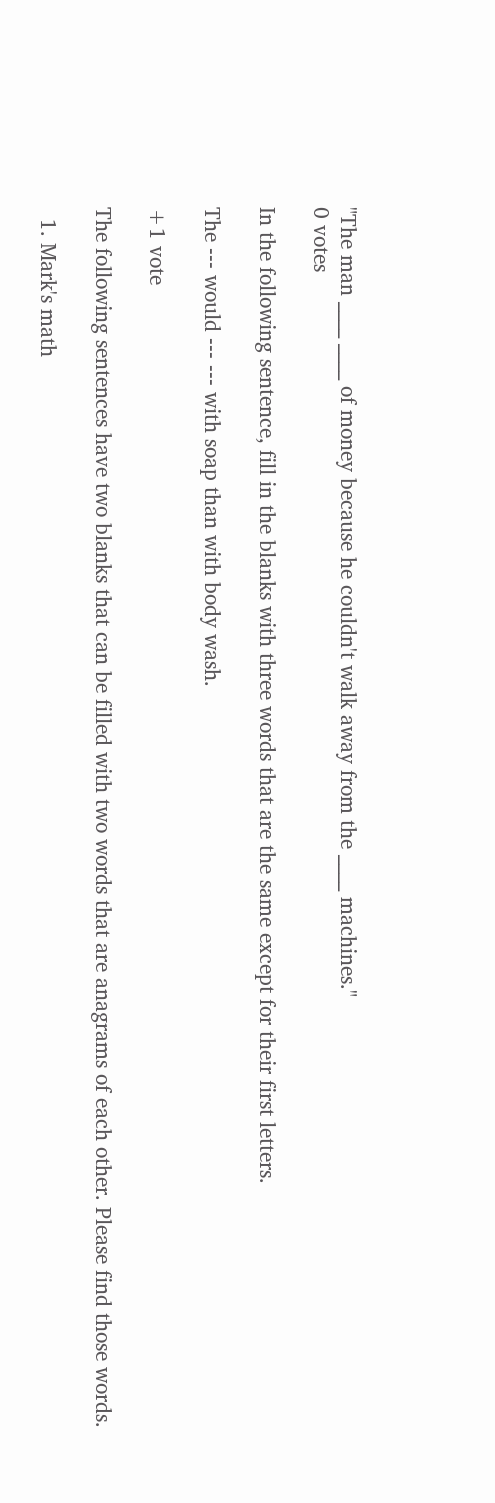"The man ____ ____ of money because he couldn't walk away from the ____ machines."
0 votes

In the following sentence, fill in the blanks with three words that are the same except for their first letters.

The --- would --- --- with soap than with body wash.

+1 vote

The following sentences have two blanks that can be filled with two words that are anagrams of each other. Please find those words.

  1. Mark's math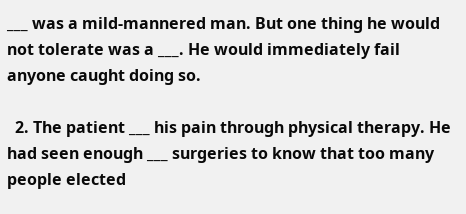___ was a mild-mannered man. But one thing he would not tolerate was a ___. He would immediately fail anyone caught doing so.

  2. The patient ___ his pain through physical therapy. He had seen enough ___ surgeries to know that too many people elected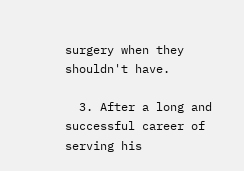surgery when they shouldn't have.

  3. After a long and successful career of serving his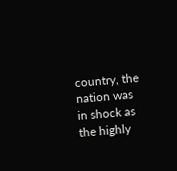country, the nation was in shock as the highly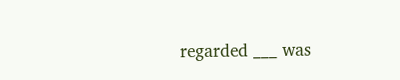regarded ___ was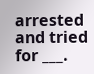arrested and tried for ___.